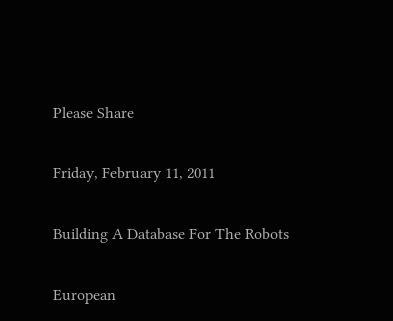Please Share

Friday, February 11, 2011

Building A Database For The Robots

European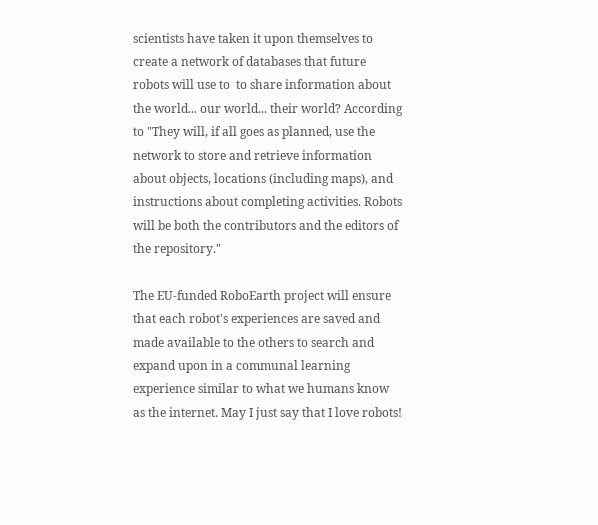scientists have taken it upon themselves to create a network of databases that future robots will use to  to share information about the world... our world... their world? According to "They will, if all goes as planned, use the network to store and retrieve information about objects, locations (including maps), and instructions about completing activities. Robots will be both the contributors and the editors of the repository."

The EU-funded RoboEarth project will ensure that each robot's experiences are saved and made available to the others to search and expand upon in a communal learning experience similar to what we humans know as the internet. May I just say that I love robots!